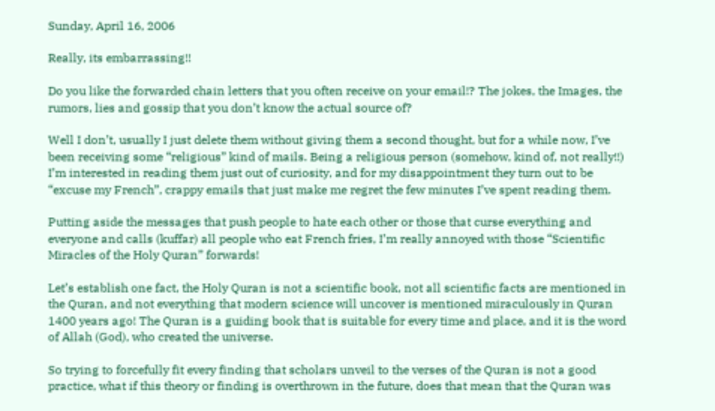Sunday, April 16, 2006

Really, its embarrassing!!

Do you like the forwarded chain letters that you often receive on your email!? The jokes, the Images, the rumors, lies and gossip that you don’t know the actual source of?

Well I don’t, usually I just delete them without giving them a second thought, but for a while now, I’ve been receiving some “religious” kind of mails. Being a religious person (somehow, kind of, not really!!) I’m interested in reading them just out of curiosity, and for my disappointment they turn out to be “excuse my French”, crappy emails that just make me regret the few minutes I’ve spent reading them.

Putting aside the messages that push people to hate each other or those that curse everything and everyone and calls (kuffar) all people who eat French fries, I’m really annoyed with those “Scientific Miracles of the Holy Quran” forwards!

Let’s establish one fact, the Holy Quran is not a scientific book, not all scientific facts are mentioned in the Quran, and not everything that modern science will uncover is mentioned miraculously in Quran 1400 years ago! The Quran is a guiding book that is suitable for every time and place, and it is the word of Allah (God), who created the universe.

So trying to forcefully fit every finding that scholars unveil to the verses of the Quran is not a good practice, what if this theory or finding is overthrown in the future, does that mean that the Quran was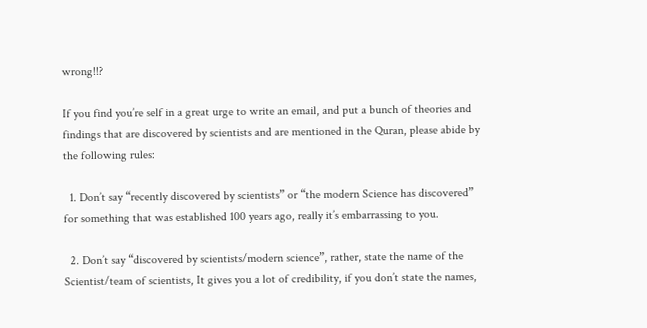wrong!!?

If you find you’re self in a great urge to write an email, and put a bunch of theories and findings that are discovered by scientists and are mentioned in the Quran, please abide by the following rules:

  1. Don’t say “recently discovered by scientists” or “the modern Science has discovered” for something that was established 100 years ago, really it’s embarrassing to you.

  2. Don’t say “discovered by scientists/modern science”, rather, state the name of the Scientist/team of scientists, It gives you a lot of credibility, if you don’t state the names,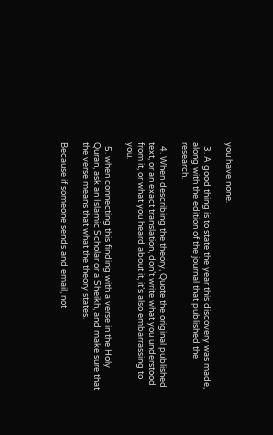you have none.

  3. A good thing is to state the year this discovery was made, along with the edition of the journal that published the research.

  4. When describing the theory, Quote the original published text, or an exact translation, don’t write what you understood from it, or what you heard about it, it’s also embarrassing to you.

  5. when connecting this finding with a verse in the Holy Quran, ask an Islamic Scholar or a Sheikh, and make sure that the verse means that what the theory states.

Because if someone sends and email, not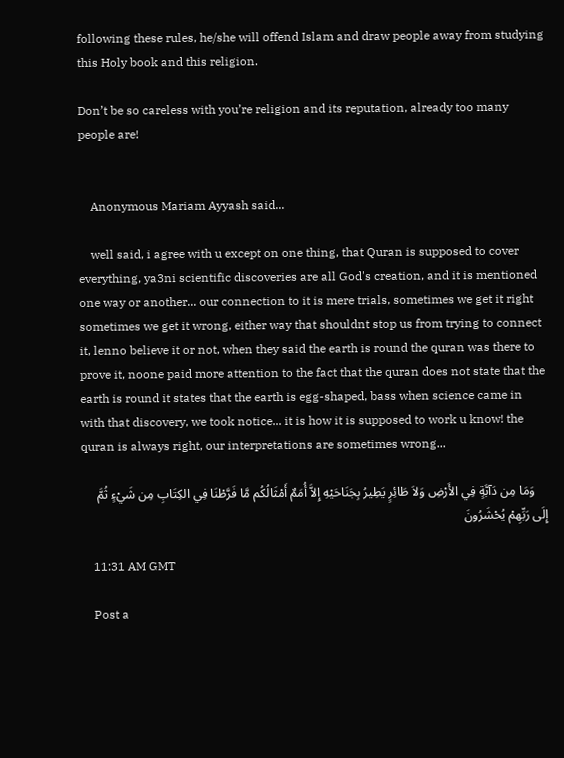following these rules, he/she will offend Islam and draw people away from studying this Holy book and this religion.

Don’t be so careless with you’re religion and its reputation, already too many people are!


    Anonymous Mariam Ayyash said...

    well said, i agree with u except on one thing, that Quran is supposed to cover everything, ya3ni scientific discoveries are all God's creation, and it is mentioned one way or another... our connection to it is mere trials, sometimes we get it right sometimes we get it wrong, either way that shouldnt stop us from trying to connect it, lenno believe it or not, when they said the earth is round the quran was there to prove it, noone paid more attention to the fact that the quran does not state that the earth is round it states that the earth is egg-shaped, bass when science came in with that discovery, we took notice... it is how it is supposed to work u know! the quran is always right, our interpretations are sometimes wrong...

    وَمَا مِن دَآبَّةٍ فِي الأَرْضِ وَلاَ طَائِرٍ يَطِيرُ بِجَنَاحَيْهِ إِلاَّ أُمَمٌ أَمْثَالُكُم مَّا فَرَّطْنَا فِي الكِتَابِ مِن شَيْءٍ ثُمَّ إِلَى رَبِّهِمْ يُحْشَرُونَ

    11:31 AM GMT

    Post a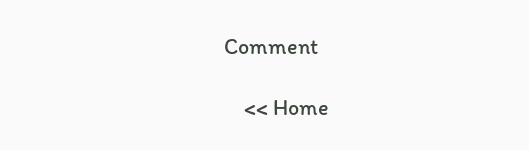Comment

    << Home